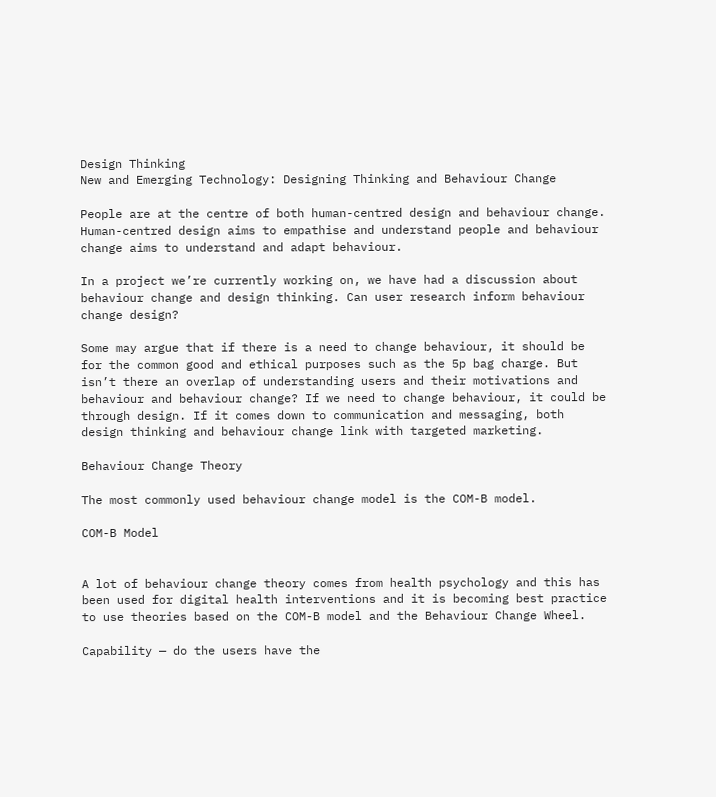Design Thinking
New and Emerging Technology: Designing Thinking and Behaviour Change

People are at the centre of both human-centred design and behaviour change. Human-centred design aims to empathise and understand people and behaviour change aims to understand and adapt behaviour.

In a project we’re currently working on, we have had a discussion about behaviour change and design thinking. Can user research inform behaviour change design?

Some may argue that if there is a need to change behaviour, it should be for the common good and ethical purposes such as the 5p bag charge. But isn’t there an overlap of understanding users and their motivations and behaviour and behaviour change? If we need to change behaviour, it could be through design. If it comes down to communication and messaging, both design thinking and behaviour change link with targeted marketing.

Behaviour Change Theory

The most commonly used behaviour change model is the COM-B model.

COM-B Model


A lot of behaviour change theory comes from health psychology and this has been used for digital health interventions and it is becoming best practice to use theories based on the COM-B model and the Behaviour Change Wheel.

Capability — do the users have the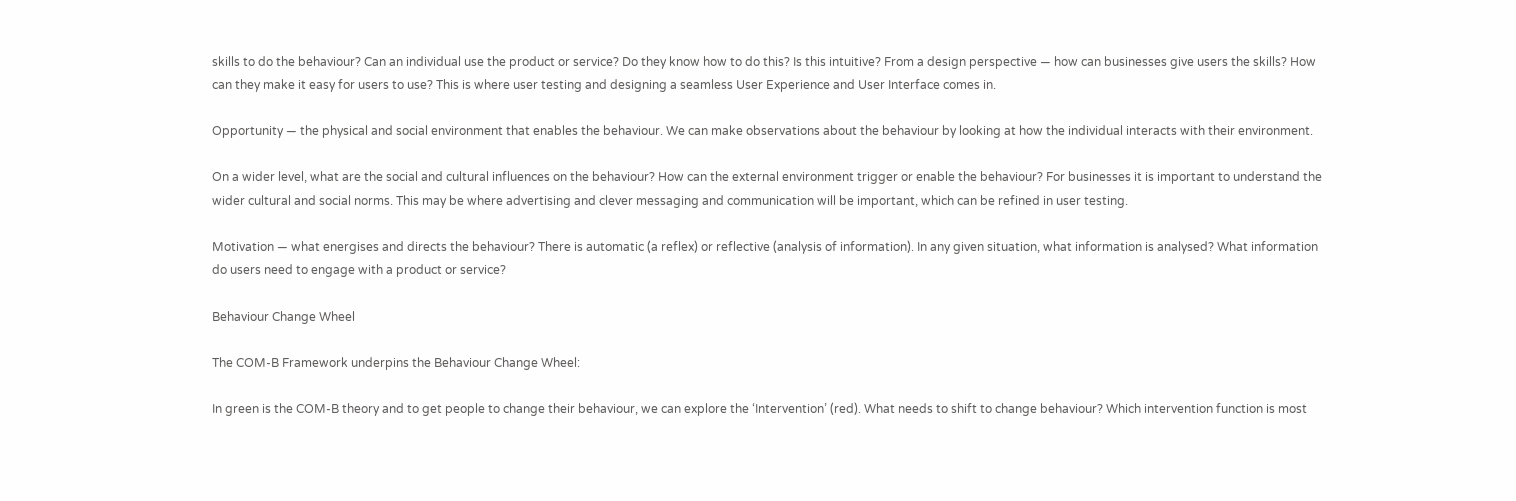skills to do the behaviour? Can an individual use the product or service? Do they know how to do this? Is this intuitive? From a design perspective — how can businesses give users the skills? How can they make it easy for users to use? This is where user testing and designing a seamless User Experience and User Interface comes in.

Opportunity — the physical and social environment that enables the behaviour. We can make observations about the behaviour by looking at how the individual interacts with their environment.

On a wider level, what are the social and cultural influences on the behaviour? How can the external environment trigger or enable the behaviour? For businesses it is important to understand the wider cultural and social norms. This may be where advertising and clever messaging and communication will be important, which can be refined in user testing.

Motivation — what energises and directs the behaviour? There is automatic (a reflex) or reflective (analysis of information). In any given situation, what information is analysed? What information do users need to engage with a product or service?

Behaviour Change Wheel

The COM-B Framework underpins the Behaviour Change Wheel:

In green is the COM-B theory and to get people to change their behaviour, we can explore the ‘Intervention’ (red). What needs to shift to change behaviour? Which intervention function is most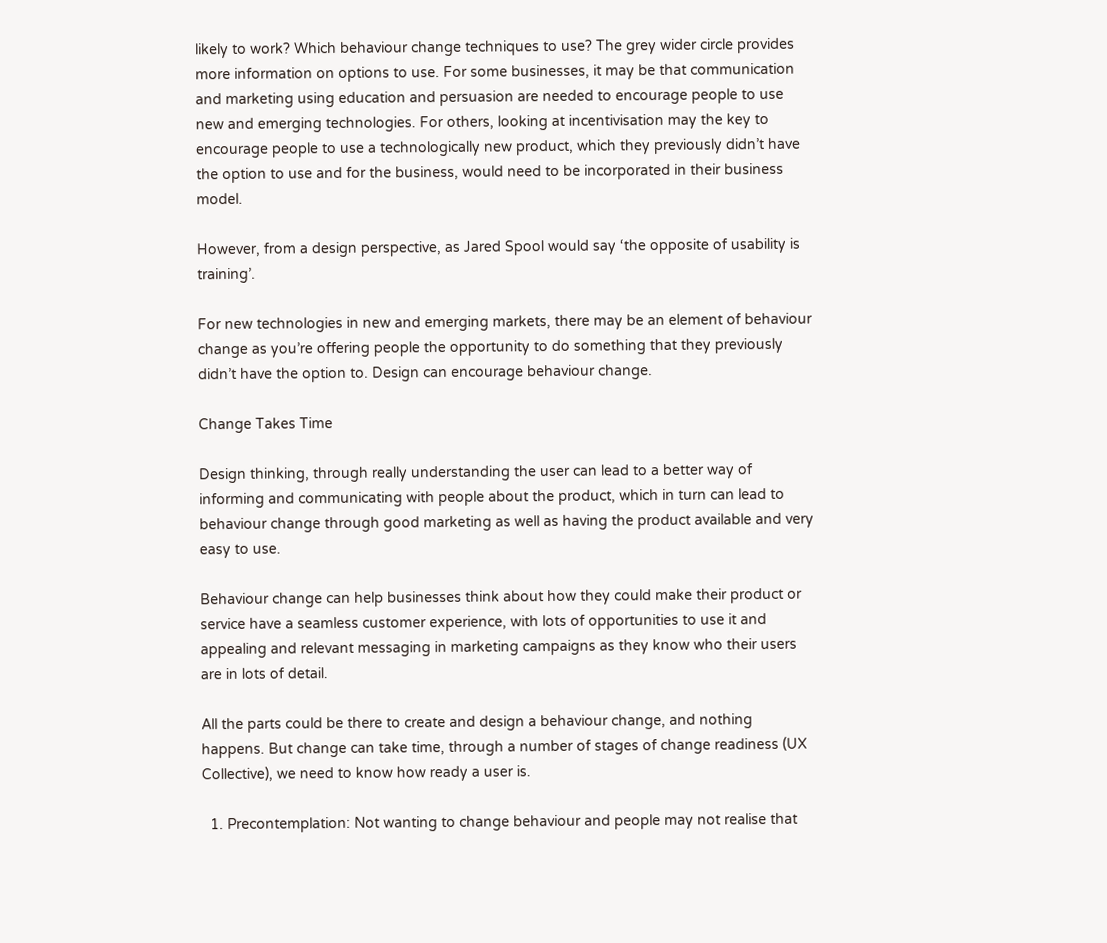likely to work? Which behaviour change techniques to use? The grey wider circle provides more information on options to use. For some businesses, it may be that communication and marketing using education and persuasion are needed to encourage people to use new and emerging technologies. For others, looking at incentivisation may the key to encourage people to use a technologically new product, which they previously didn’t have the option to use and for the business, would need to be incorporated in their business model.

However, from a design perspective, as Jared Spool would say ‘the opposite of usability is training’.

For new technologies in new and emerging markets, there may be an element of behaviour change as you’re offering people the opportunity to do something that they previously didn’t have the option to. Design can encourage behaviour change.

Change Takes Time

Design thinking, through really understanding the user can lead to a better way of informing and communicating with people about the product, which in turn can lead to behaviour change through good marketing as well as having the product available and very easy to use.

Behaviour change can help businesses think about how they could make their product or service have a seamless customer experience, with lots of opportunities to use it and appealing and relevant messaging in marketing campaigns as they know who their users are in lots of detail.

All the parts could be there to create and design a behaviour change, and nothing happens. But change can take time, through a number of stages of change readiness (UX Collective), we need to know how ready a user is.

  1. Precontemplation: Not wanting to change behaviour and people may not realise that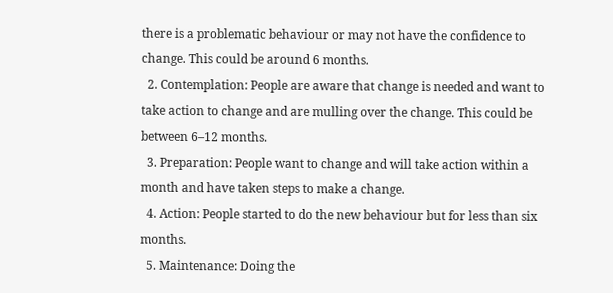there is a problematic behaviour or may not have the confidence to change. This could be around 6 months.
  2. Contemplation: People are aware that change is needed and want to take action to change and are mulling over the change. This could be between 6–12 months.
  3. Preparation: People want to change and will take action within a month and have taken steps to make a change.
  4. Action: People started to do the new behaviour but for less than six months.
  5. Maintenance: Doing the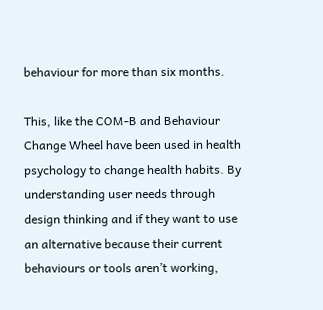behaviour for more than six months.

This, like the COM-B and Behaviour Change Wheel have been used in health psychology to change health habits. By understanding user needs through design thinking and if they want to use an alternative because their current behaviours or tools aren’t working,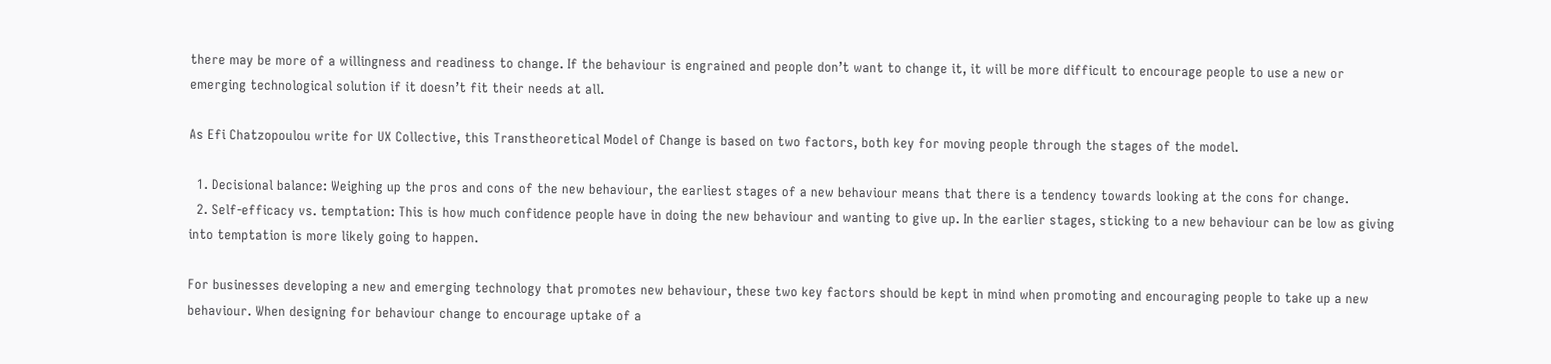there may be more of a willingness and readiness to change. If the behaviour is engrained and people don’t want to change it, it will be more difficult to encourage people to use a new or emerging technological solution if it doesn’t fit their needs at all.

As Efi Chatzopoulou write for UX Collective, this Transtheoretical Model of Change is based on two factors, both key for moving people through the stages of the model.

  1. Decisional balance: Weighing up the pros and cons of the new behaviour, the earliest stages of a new behaviour means that there is a tendency towards looking at the cons for change.
  2. Self-efficacy vs. temptation: This is how much confidence people have in doing the new behaviour and wanting to give up. In the earlier stages, sticking to a new behaviour can be low as giving into temptation is more likely going to happen.

For businesses developing a new and emerging technology that promotes new behaviour, these two key factors should be kept in mind when promoting and encouraging people to take up a new behaviour. When designing for behaviour change to encourage uptake of a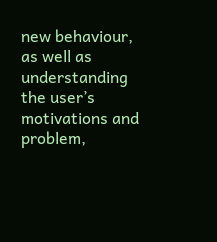new behaviour, as well as understanding the user’s motivations and problem,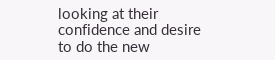looking at their confidence and desire to do the new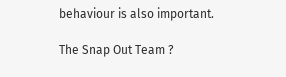behaviour is also important.

The Snap Out Team ?